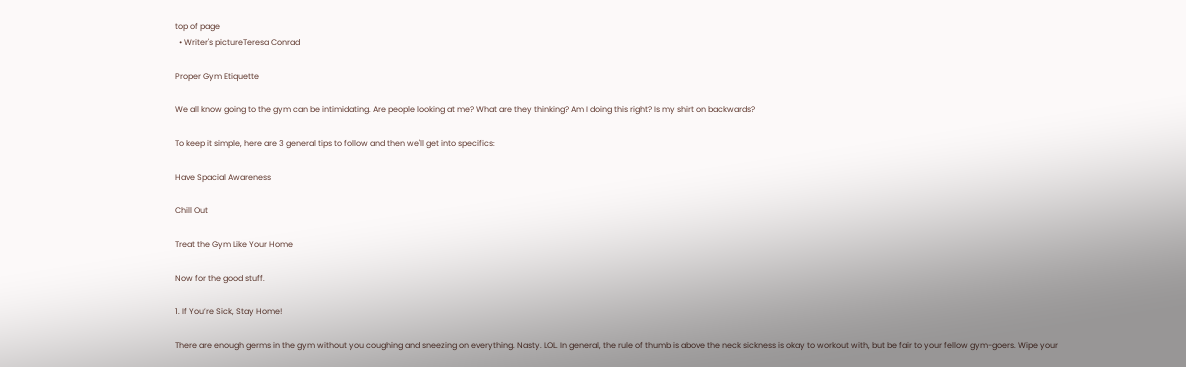top of page
  • Writer's pictureTeresa Conrad

Proper Gym Etiquette

We all know going to the gym can be intimidating. Are people looking at me? What are they thinking? Am I doing this right? Is my shirt on backwards?

To keep it simple, here are 3 general tips to follow and then we'll get into specifics:

Have Spacial Awareness

Chill Out

Treat the Gym Like Your Home

Now for the good stuff.

1. If You’re Sick, Stay Home!

There are enough germs in the gym without you coughing and sneezing on everything. Nasty. LOL. In general, the rule of thumb is above the neck sickness is okay to workout with, but be fair to your fellow gym-goers. Wipe your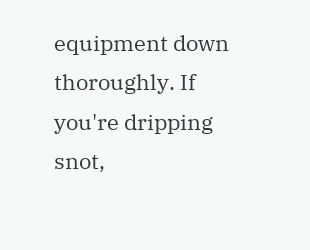equipment down thoroughly. If you're dripping snot,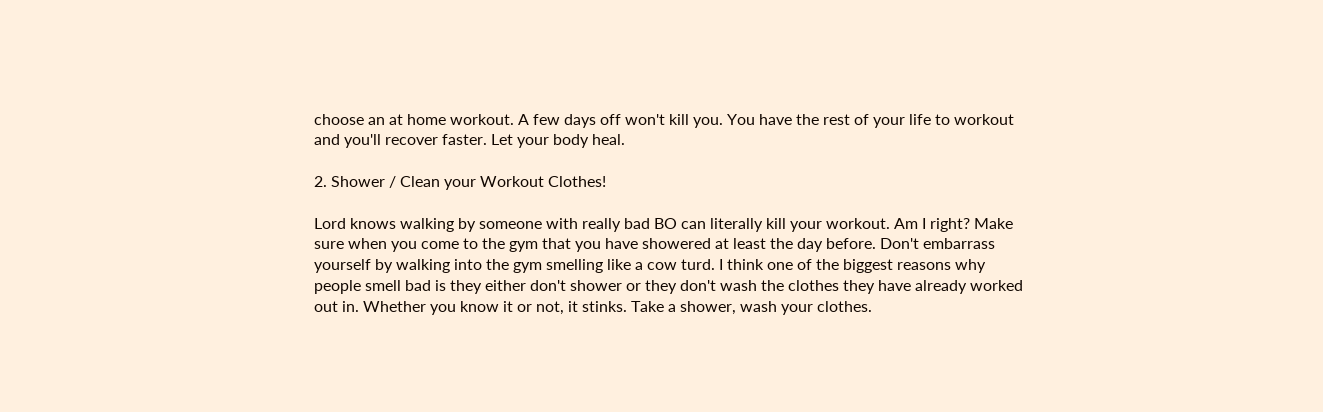choose an at home workout. A few days off won't kill you. You have the rest of your life to workout and you'll recover faster. Let your body heal.

2. Shower / Clean your Workout Clothes!

Lord knows walking by someone with really bad BO can literally kill your workout. Am I right? Make sure when you come to the gym that you have showered at least the day before. Don't embarrass yourself by walking into the gym smelling like a cow turd. I think one of the biggest reasons why people smell bad is they either don't shower or they don't wash the clothes they have already worked out in. Whether you know it or not, it stinks. Take a shower, wash your clothes.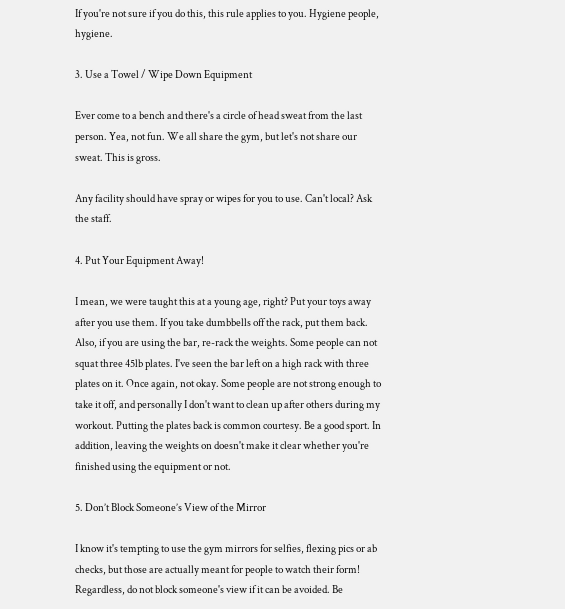If you're not sure if you do this, this rule applies to you. Hygiene people, hygiene.

3. Use a Towel / Wipe Down Equipment

Ever come to a bench and there's a circle of head sweat from the last person. Yea, not fun. We all share the gym, but let's not share our sweat. This is gross.

Any facility should have spray or wipes for you to use. Can't local? Ask the staff.

4. Put Your Equipment Away!

I mean, we were taught this at a young age, right? Put your toys away after you use them. If you take dumbbells off the rack, put them back. Also, if you are using the bar, re-rack the weights. Some people can not squat three 45lb plates. I've seen the bar left on a high rack with three plates on it. Once again, not okay. Some people are not strong enough to take it off, and personally I don't want to clean up after others during my workout. Putting the plates back is common courtesy. Be a good sport. In addition, leaving the weights on doesn't make it clear whether you're finished using the equipment or not.

5. Don’t Block Someone’s View of the Mirror

I know it's tempting to use the gym mirrors for selfies, flexing pics or ab checks, but those are actually meant for people to watch their form! Regardless, do not block someone's view if it can be avoided. Be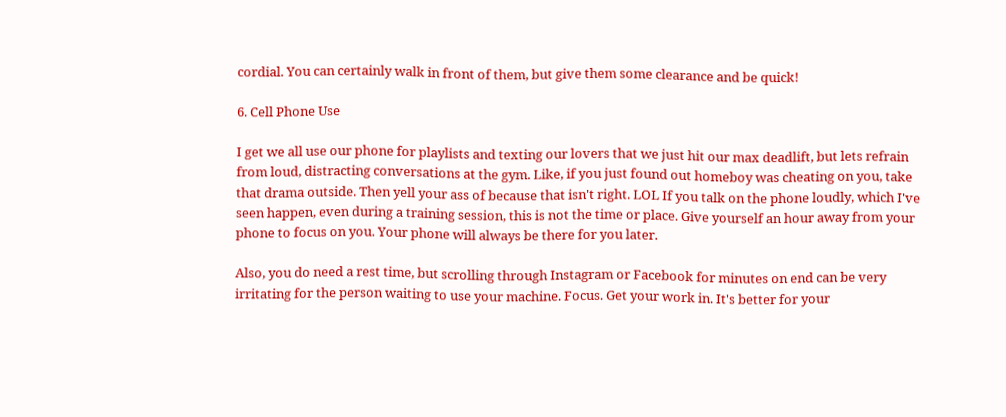cordial. You can certainly walk in front of them, but give them some clearance and be quick!

6. Cell Phone Use

I get we all use our phone for playlists and texting our lovers that we just hit our max deadlift, but lets refrain from loud, distracting conversations at the gym. Like, if you just found out homeboy was cheating on you, take that drama outside. Then yell your ass of because that isn't right. LOL If you talk on the phone loudly, which I've seen happen, even during a training session, this is not the time or place. Give yourself an hour away from your phone to focus on you. Your phone will always be there for you later.

Also, you do need a rest time, but scrolling through Instagram or Facebook for minutes on end can be very irritating for the person waiting to use your machine. Focus. Get your work in. It's better for your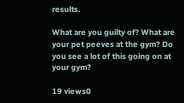results.

What are you guilty of? What are your pet peeves at the gym? Do you see a lot of this going on at your gym?

19 views0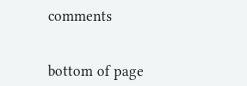comments


bottom of page